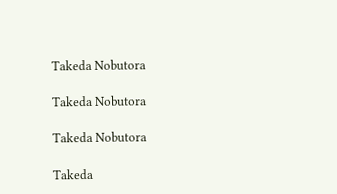Takeda Nobutora

Takeda Nobutora

Takeda Nobutora

Takeda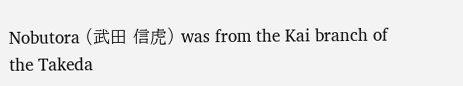Nobutora (武田 信虎) was from the Kai branch of the Takeda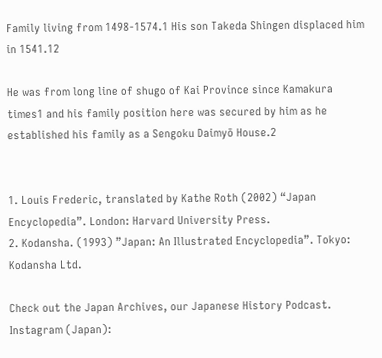Family living from 1498-1574.1 His son Takeda Shingen displaced him in 1541.12

He was from long line of shugo of Kai Province since Kamakura times1 and his family position here was secured by him as he established his family as a Sengoku Daimyō House.2


1. Louis Frederic, translated by Kathe Roth (2002) “Japan Encyclopedia”. London: Harvard University Press.
2. Kodansha. (1993) ”Japan: An Illustrated Encyclopedia”. Tokyo: Kodansha Ltd.

Check out the Japan Archives, our Japanese History Podcast.
Instagram (Japan):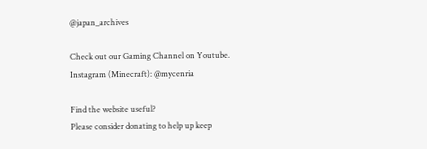@japan_archives

Check out our Gaming Channel on Youtube.
Instagram (Minecraft): @mycenria

Find the website useful?
Please consider donating to help up keep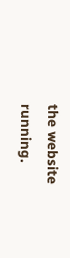the website running.